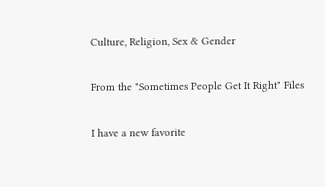Culture, Religion, Sex & Gender

From the "Sometimes People Get It Right" Files

I have a new favorite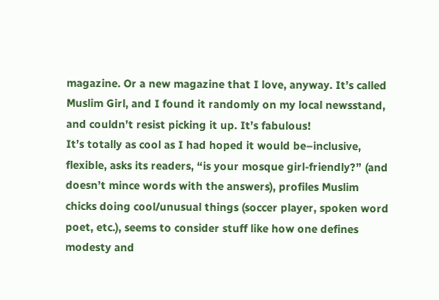magazine. Or a new magazine that I love, anyway. It’s called Muslim Girl, and I found it randomly on my local newsstand, and couldn’t resist picking it up. It’s fabulous!
It’s totally as cool as I had hoped it would be–inclusive, flexible, asks its readers, “is your mosque girl-friendly?” (and doesn’t mince words with the answers), profiles Muslim chicks doing cool/unusual things (soccer player, spoken word poet, etc.), seems to consider stuff like how one defines modesty and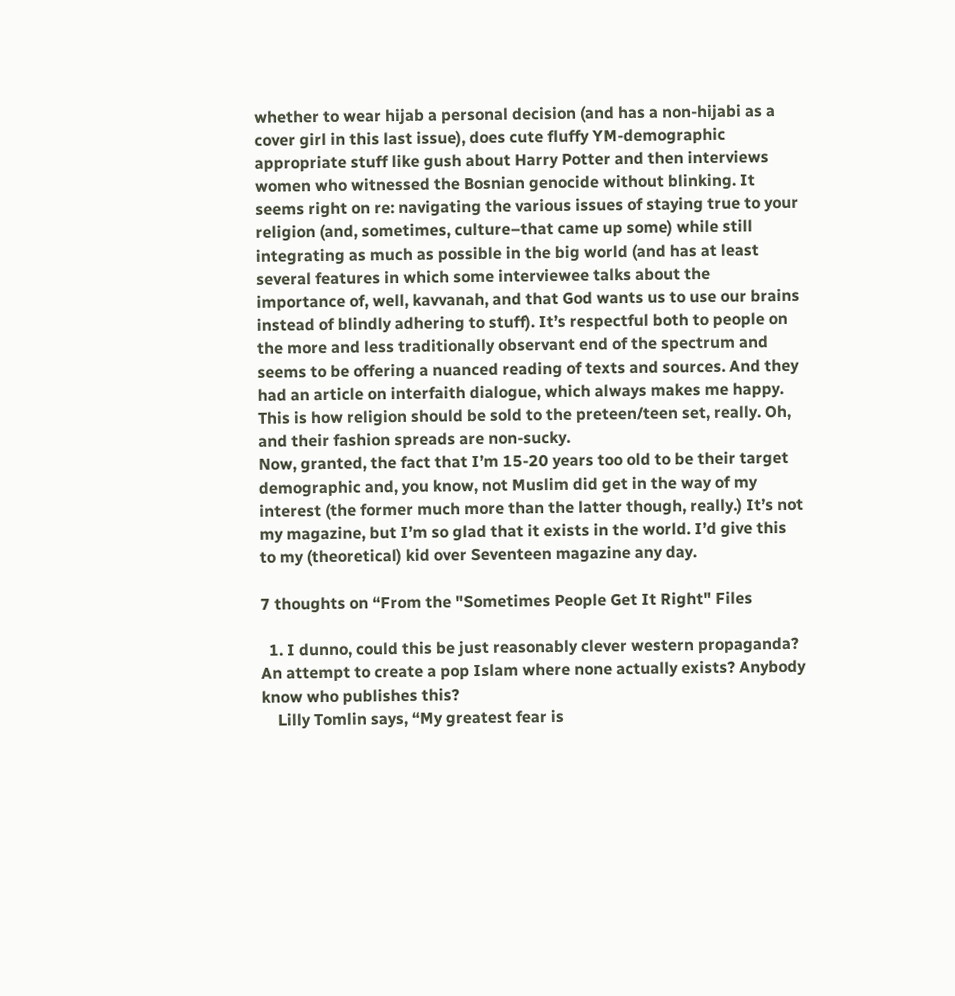whether to wear hijab a personal decision (and has a non-hijabi as a cover girl in this last issue), does cute fluffy YM-demographic appropriate stuff like gush about Harry Potter and then interviews women who witnessed the Bosnian genocide without blinking. It seems right on re: navigating the various issues of staying true to your religion (and, sometimes, culture–that came up some) while still integrating as much as possible in the big world (and has at least several features in which some interviewee talks about the importance of, well, kavvanah, and that God wants us to use our brains instead of blindly adhering to stuff). It’s respectful both to people on the more and less traditionally observant end of the spectrum and seems to be offering a nuanced reading of texts and sources. And they had an article on interfaith dialogue, which always makes me happy. This is how religion should be sold to the preteen/teen set, really. Oh, and their fashion spreads are non-sucky.
Now, granted, the fact that I’m 15-20 years too old to be their target demographic and, you know, not Muslim did get in the way of my interest (the former much more than the latter though, really.) It’s not my magazine, but I’m so glad that it exists in the world. I’d give this to my (theoretical) kid over Seventeen magazine any day.

7 thoughts on “From the "Sometimes People Get It Right" Files

  1. I dunno, could this be just reasonably clever western propaganda? An attempt to create a pop Islam where none actually exists? Anybody know who publishes this?
    Lilly Tomlin says, “My greatest fear is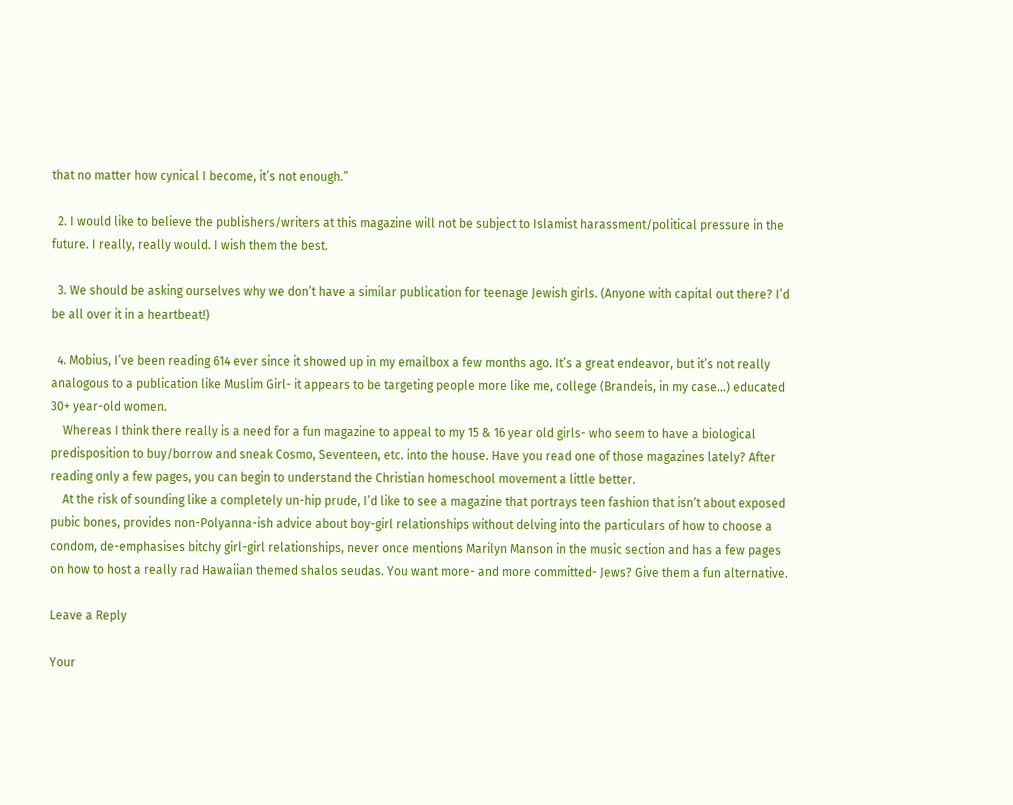that no matter how cynical I become, it’s not enough.”

  2. I would like to believe the publishers/writers at this magazine will not be subject to Islamist harassment/political pressure in the future. I really, really would. I wish them the best.

  3. We should be asking ourselves why we don’t have a similar publication for teenage Jewish girls. (Anyone with capital out there? I’d be all over it in a heartbeat!)

  4. Mobius, I’ve been reading 614 ever since it showed up in my emailbox a few months ago. It’s a great endeavor, but it’s not really analogous to a publication like Muslim Girl- it appears to be targeting people more like me, college (Brandeis, in my case…) educated 30+ year-old women.
    Whereas I think there really is a need for a fun magazine to appeal to my 15 & 16 year old girls- who seem to have a biological predisposition to buy/borrow and sneak Cosmo, Seventeen, etc. into the house. Have you read one of those magazines lately? After reading only a few pages, you can begin to understand the Christian homeschool movement a little better.
    At the risk of sounding like a completely un-hip prude, I’d like to see a magazine that portrays teen fashion that isn’t about exposed pubic bones, provides non-Polyanna-ish advice about boy-girl relationships without delving into the particulars of how to choose a condom, de-emphasises bitchy girl-girl relationships, never once mentions Marilyn Manson in the music section and has a few pages on how to host a really rad Hawaiian themed shalos seudas. You want more- and more committed- Jews? Give them a fun alternative.

Leave a Reply

Your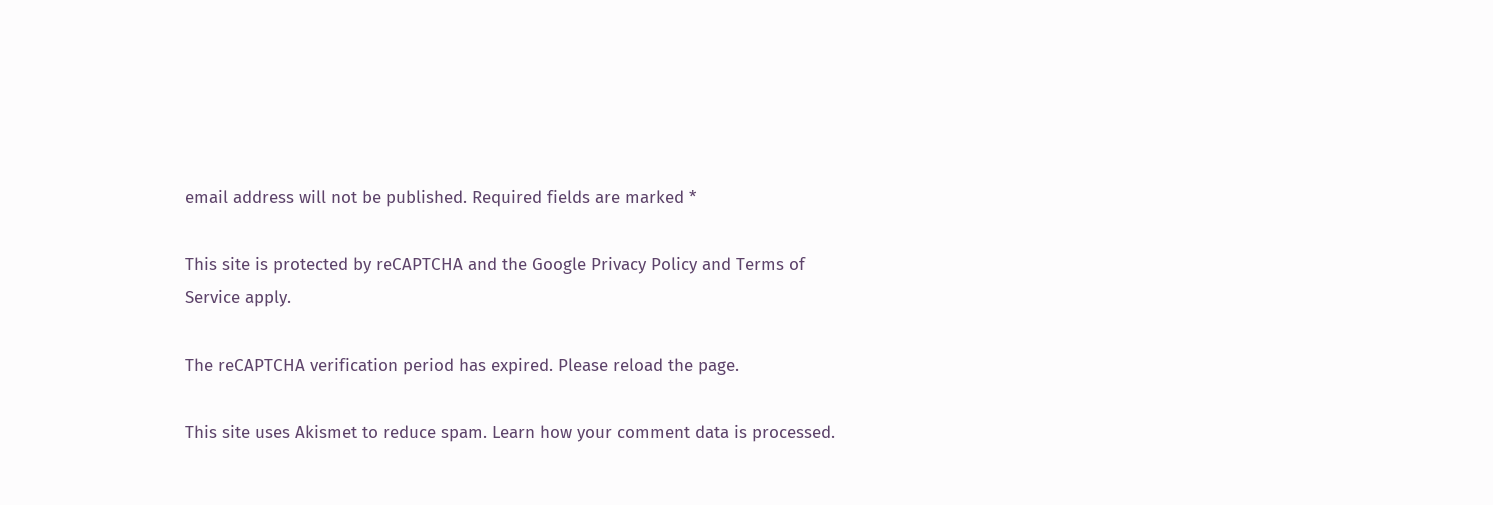email address will not be published. Required fields are marked *

This site is protected by reCAPTCHA and the Google Privacy Policy and Terms of Service apply.

The reCAPTCHA verification period has expired. Please reload the page.

This site uses Akismet to reduce spam. Learn how your comment data is processed.